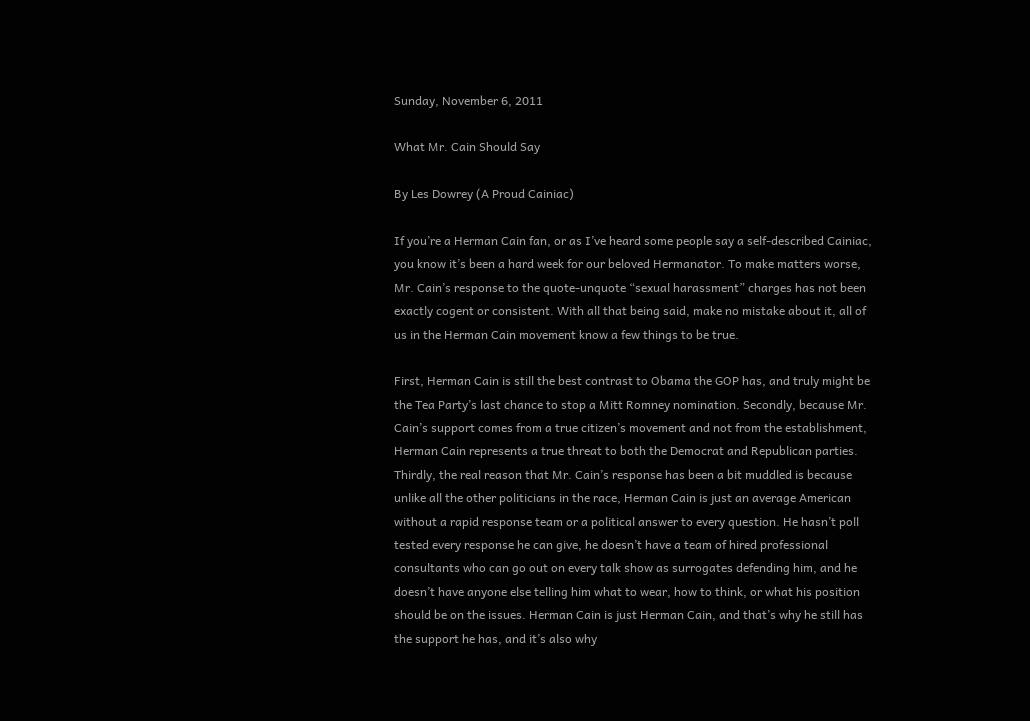Sunday, November 6, 2011

What Mr. Cain Should Say

By Les Dowrey (A Proud Cainiac)

If you’re a Herman Cain fan, or as I’ve heard some people say a self-described Cainiac, you know it’s been a hard week for our beloved Hermanator. To make matters worse, Mr. Cain’s response to the quote-unquote “sexual harassment” charges has not been exactly cogent or consistent. With all that being said, make no mistake about it, all of us in the Herman Cain movement know a few things to be true.

First, Herman Cain is still the best contrast to Obama the GOP has, and truly might be the Tea Party’s last chance to stop a Mitt Romney nomination. Secondly, because Mr. Cain’s support comes from a true citizen’s movement and not from the establishment, Herman Cain represents a true threat to both the Democrat and Republican parties. Thirdly, the real reason that Mr. Cain’s response has been a bit muddled is because unlike all the other politicians in the race, Herman Cain is just an average American without a rapid response team or a political answer to every question. He hasn’t poll tested every response he can give, he doesn’t have a team of hired professional consultants who can go out on every talk show as surrogates defending him, and he doesn’t have anyone else telling him what to wear, how to think, or what his position should be on the issues. Herman Cain is just Herman Cain, and that’s why he still has the support he has, and it’s also why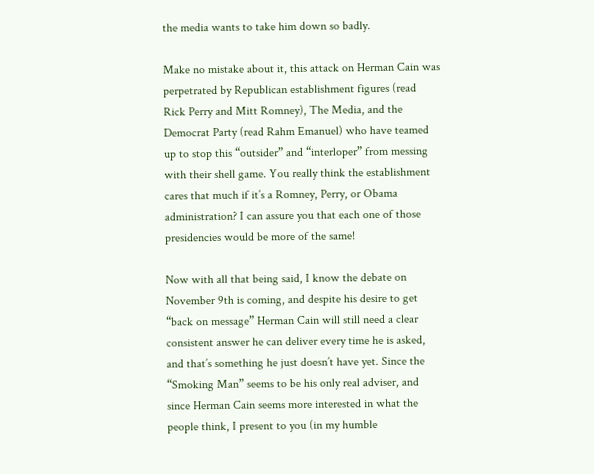the media wants to take him down so badly.

Make no mistake about it, this attack on Herman Cain was perpetrated by Republican establishment figures (read Rick Perry and Mitt Romney), The Media, and the Democrat Party (read Rahm Emanuel) who have teamed up to stop this “outsider” and “interloper” from messing with their shell game. You really think the establishment cares that much if it’s a Romney, Perry, or Obama administration? I can assure you that each one of those presidencies would be more of the same!

Now with all that being said, I know the debate on November 9th is coming, and despite his desire to get “back on message” Herman Cain will still need a clear consistent answer he can deliver every time he is asked, and that’s something he just doesn’t have yet. Since the “Smoking Man” seems to be his only real adviser, and since Herman Cain seems more interested in what the people think, I present to you (in my humble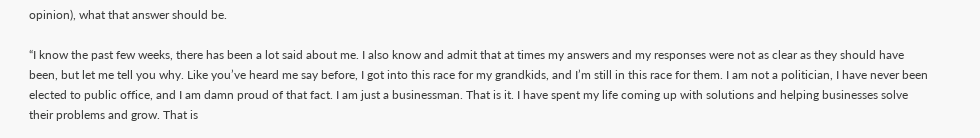opinion), what that answer should be.

“I know the past few weeks, there has been a lot said about me. I also know and admit that at times my answers and my responses were not as clear as they should have been, but let me tell you why. Like you’ve heard me say before, I got into this race for my grandkids, and I’m still in this race for them. I am not a politician, I have never been elected to public office, and I am damn proud of that fact. I am just a businessman. That is it. I have spent my life coming up with solutions and helping businesses solve their problems and grow. That is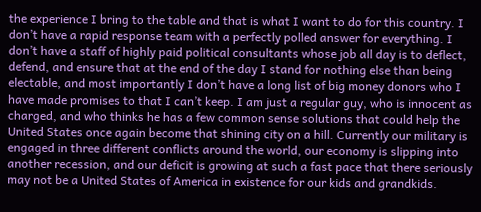the experience I bring to the table and that is what I want to do for this country. I don’t have a rapid response team with a perfectly polled answer for everything. I don’t have a staff of highly paid political consultants whose job all day is to deflect, defend, and ensure that at the end of the day I stand for nothing else than being electable, and most importantly I don’t have a long list of big money donors who I have made promises to that I can’t keep. I am just a regular guy, who is innocent as charged, and who thinks he has a few common sense solutions that could help the United States once again become that shining city on a hill. Currently our military is engaged in three different conflicts around the world, our economy is slipping into another recession, and our deficit is growing at such a fast pace that there seriously may not be a United States of America in existence for our kids and grandkids.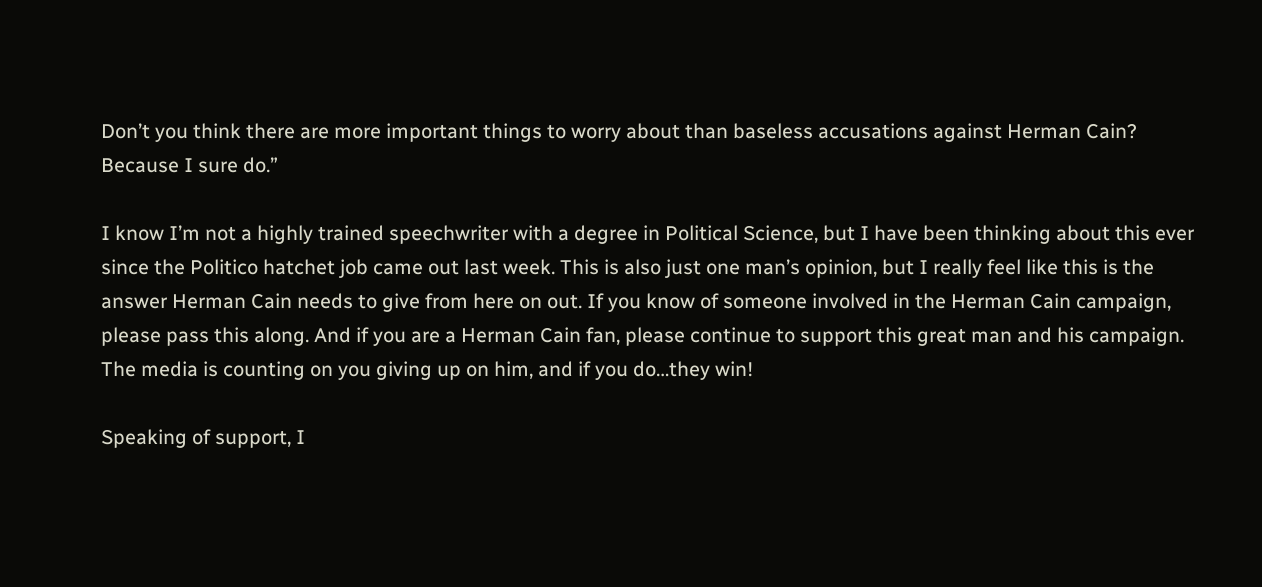Don’t you think there are more important things to worry about than baseless accusations against Herman Cain? Because I sure do.”

I know I’m not a highly trained speechwriter with a degree in Political Science, but I have been thinking about this ever since the Politico hatchet job came out last week. This is also just one man’s opinion, but I really feel like this is the answer Herman Cain needs to give from here on out. If you know of someone involved in the Herman Cain campaign, please pass this along. And if you are a Herman Cain fan, please continue to support this great man and his campaign. The media is counting on you giving up on him, and if you do…they win!

Speaking of support, I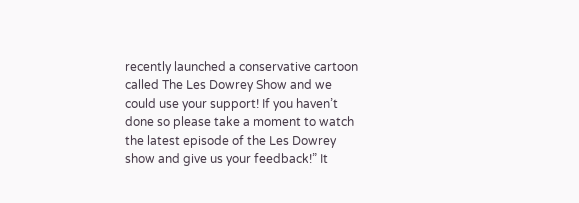recently launched a conservative cartoon called The Les Dowrey Show and we could use your support! If you haven’t done so please take a moment to watch the latest episode of the Les Dowrey show and give us your feedback!” It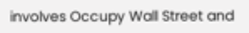involves Occupy Wall Street and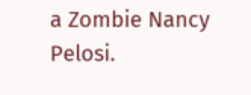a Zombie Nancy Pelosi.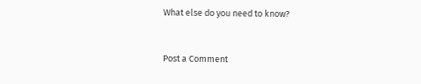What else do you need to know?


Post a Comment